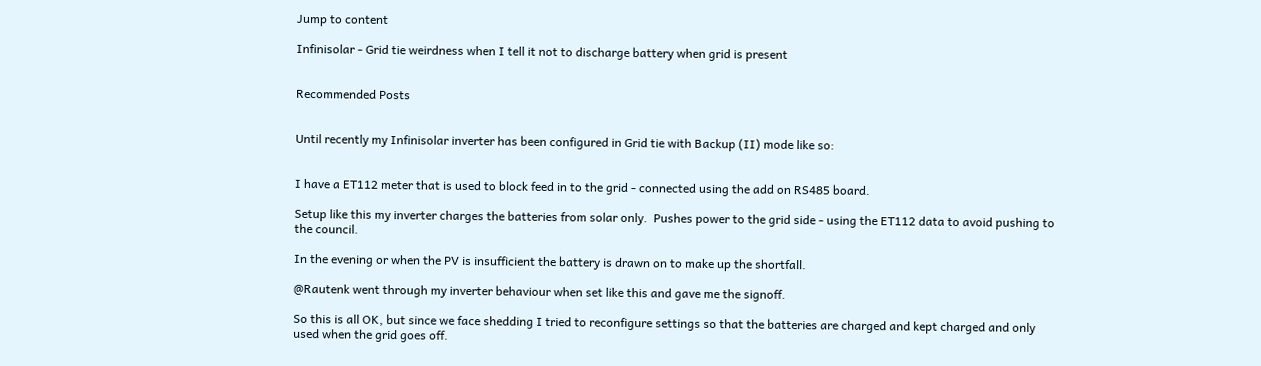Jump to content

Infinisolar - Grid tie weirdness when I tell it not to discharge battery when grid is present


Recommended Posts


Until recently my Infinisolar inverter has been configured in Grid tie with Backup (II) mode like so:


I have a ET112 meter that is used to block feed in to the grid - connected using the add on RS485 board.

Setup like this my inverter charges the batteries from solar only.  Pushes power to the grid side - using the ET112 data to avoid pushing to the council.

In the evening or when the PV is insufficient the battery is drawn on to make up the shortfall.

@Rautenk went through my inverter behaviour when set like this and gave me the signoff.

So this is all OK, but since we face shedding I tried to reconfigure settings so that the batteries are charged and kept charged and only used when the grid goes off.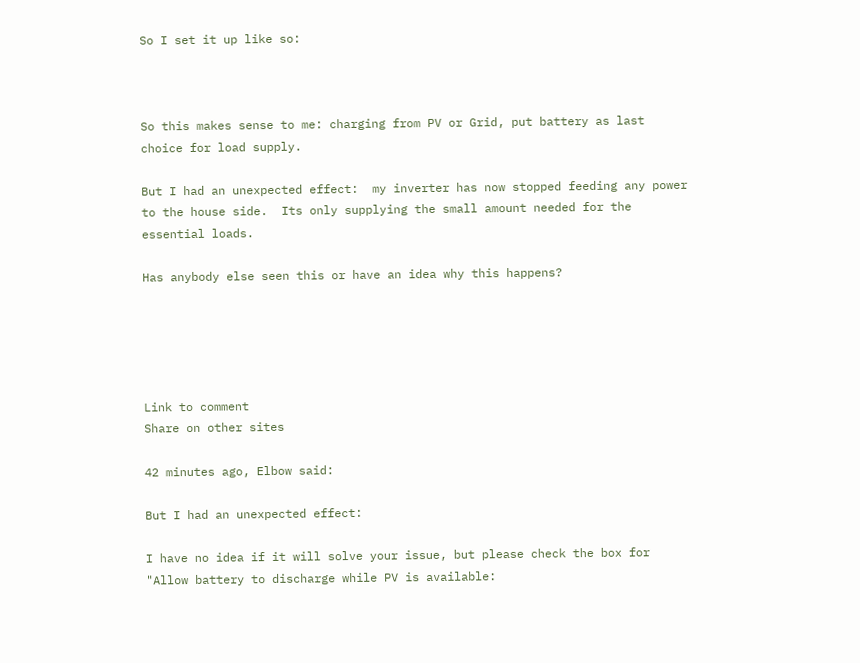So I set it up like so:



So this makes sense to me: charging from PV or Grid, put battery as last choice for load supply.

But I had an unexpected effect:  my inverter has now stopped feeding any power to the house side.  Its only supplying the small amount needed for the essential loads.

Has anybody else seen this or have an idea why this happens?





Link to comment
Share on other sites

42 minutes ago, Elbow said:

But I had an unexpected effect:

I have no idea if it will solve your issue, but please check the box for "Allow battery to discharge while PV is available: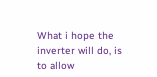What i hope the inverter will do, is to allow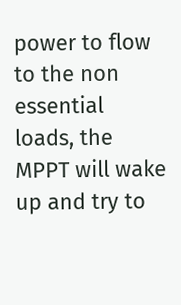power to flow to the non essential loads, the MPPT will wake up and try to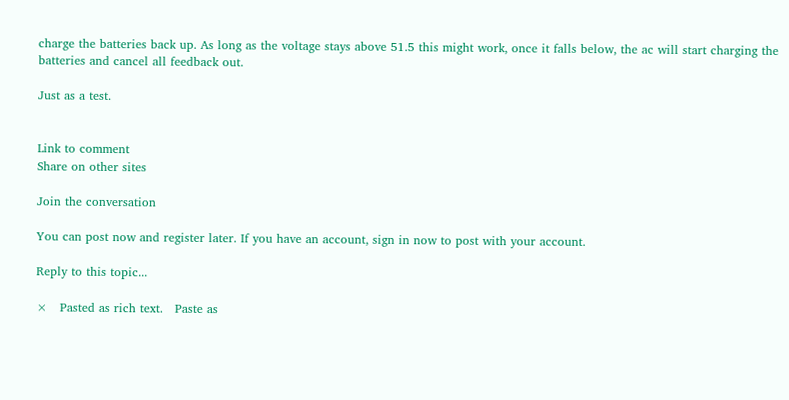charge the batteries back up. As long as the voltage stays above 51.5 this might work, once it falls below, the ac will start charging the batteries and cancel all feedback out.

Just as a test.


Link to comment
Share on other sites

Join the conversation

You can post now and register later. If you have an account, sign in now to post with your account.

Reply to this topic...

×   Pasted as rich text.   Paste as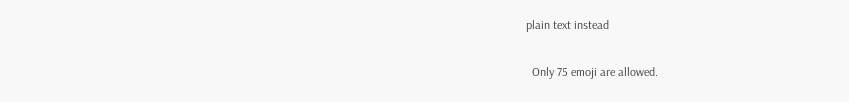plain text instead

  Only 75 emoji are allowed.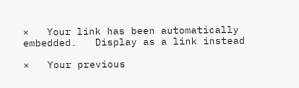×   Your link has been automatically embedded.   Display as a link instead

×   Your previous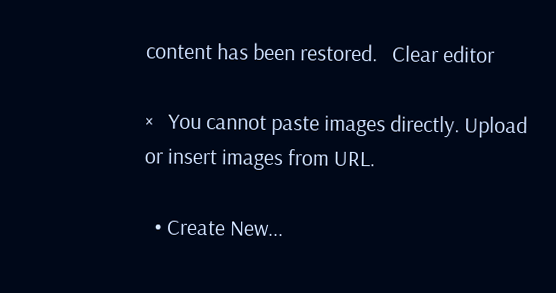content has been restored.   Clear editor

×   You cannot paste images directly. Upload or insert images from URL.

  • Create New...